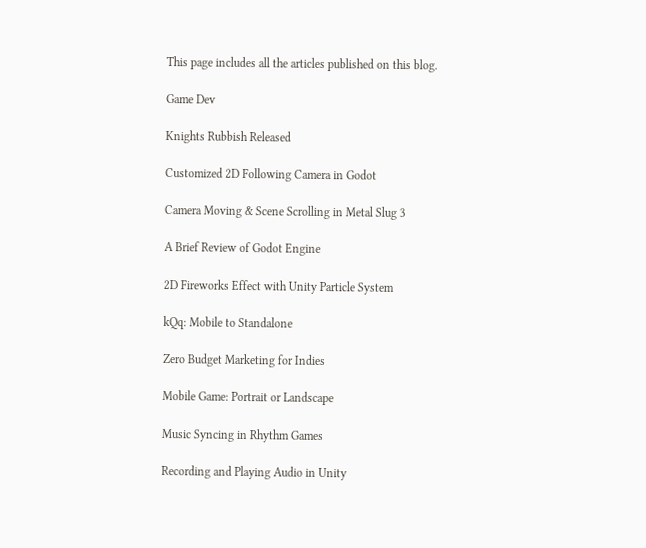This page includes all the articles published on this blog.

Game Dev

Knights Rubbish Released

Customized 2D Following Camera in Godot

Camera Moving & Scene Scrolling in Metal Slug 3

A Brief Review of Godot Engine

2D Fireworks Effect with Unity Particle System

kQq: Mobile to Standalone

Zero Budget Marketing for Indies

Mobile Game: Portrait or Landscape

Music Syncing in Rhythm Games

Recording and Playing Audio in Unity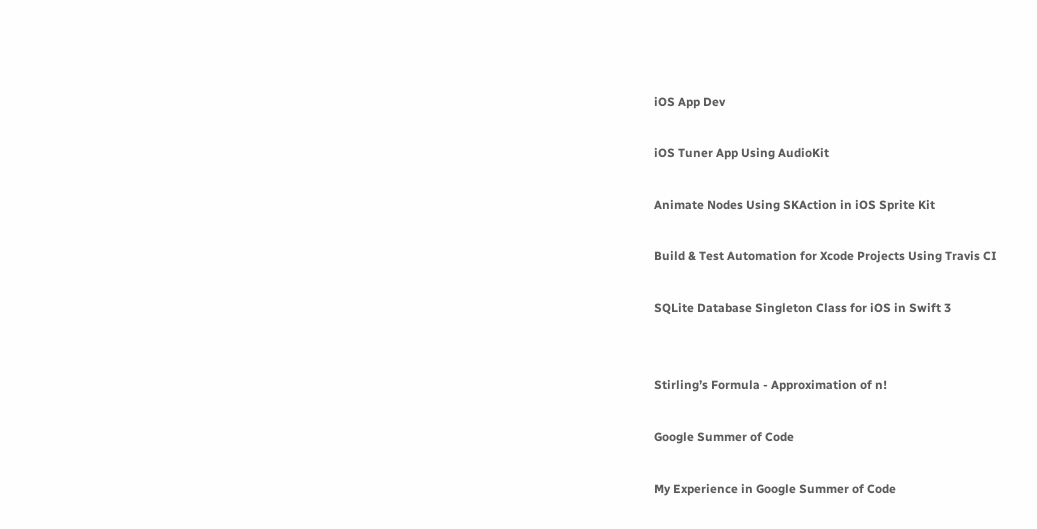iOS App Dev

iOS Tuner App Using AudioKit

Animate Nodes Using SKAction in iOS Sprite Kit

Build & Test Automation for Xcode Projects Using Travis CI

SQLite Database Singleton Class for iOS in Swift 3


Stirling’s Formula - Approximation of n!

Google Summer of Code

My Experience in Google Summer of Code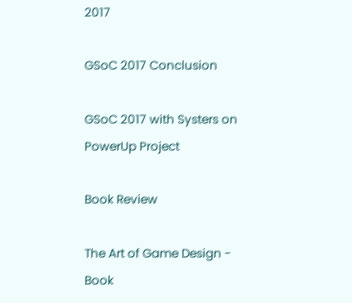2017

GSoC 2017 Conclusion

GSoC 2017 with Systers on PowerUp Project

Book Review

The Art of Game Design - Book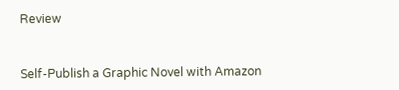Review


Self-Publish a Graphic Novel with Amazon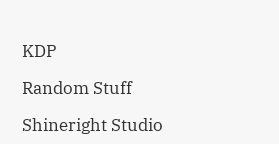KDP

Random Stuff

Shineright Studio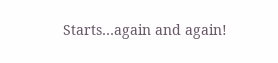Starts…again and again!